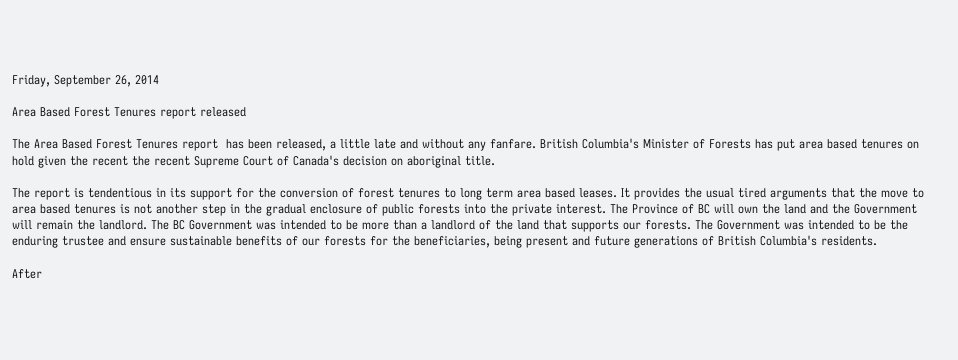Friday, September 26, 2014

Area Based Forest Tenures report released

The Area Based Forest Tenures report  has been released, a little late and without any fanfare. British Columbia's Minister of Forests has put area based tenures on hold given the recent the recent Supreme Court of Canada's decision on aboriginal title.

The report is tendentious in its support for the conversion of forest tenures to long term area based leases. It provides the usual tired arguments that the move to area based tenures is not another step in the gradual enclosure of public forests into the private interest. The Province of BC will own the land and the Government will remain the landlord. The BC Government was intended to be more than a landlord of the land that supports our forests. The Government was intended to be the enduring trustee and ensure sustainable benefits of our forests for the beneficiaries, being present and future generations of British Columbia's residents.

After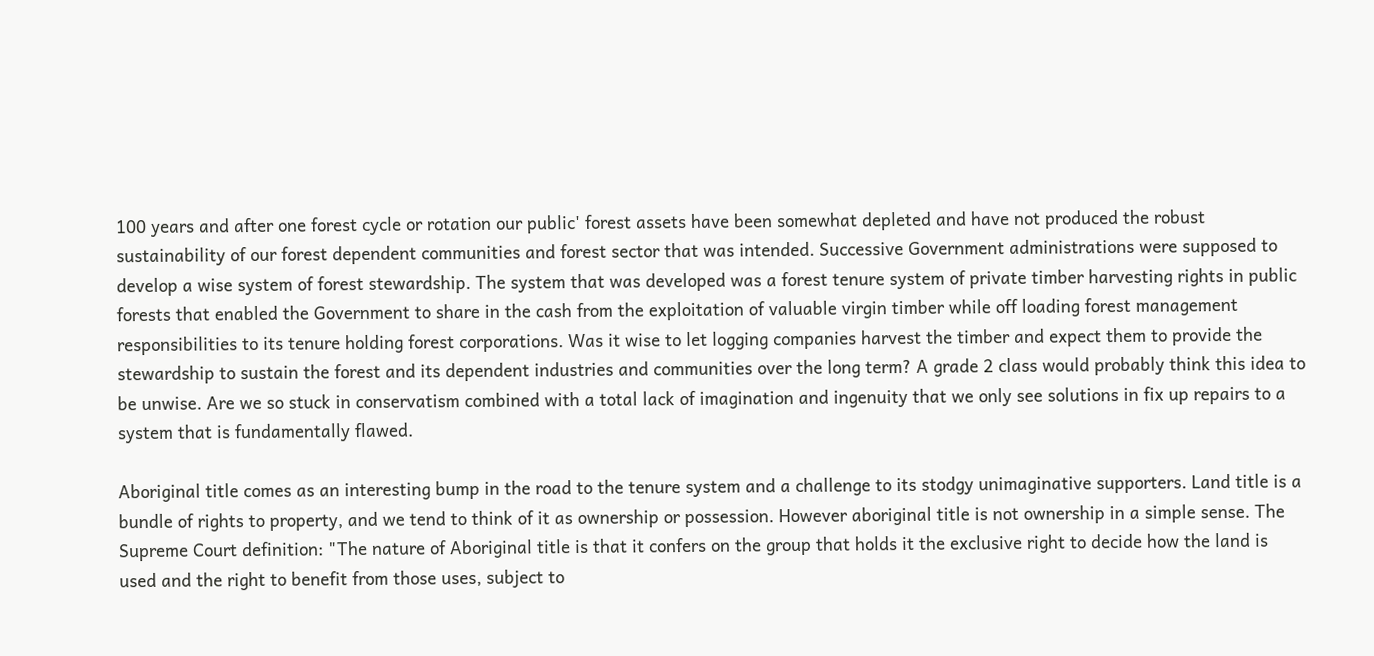100 years and after one forest cycle or rotation our public' forest assets have been somewhat depleted and have not produced the robust sustainability of our forest dependent communities and forest sector that was intended. Successive Government administrations were supposed to develop a wise system of forest stewardship. The system that was developed was a forest tenure system of private timber harvesting rights in public forests that enabled the Government to share in the cash from the exploitation of valuable virgin timber while off loading forest management responsibilities to its tenure holding forest corporations. Was it wise to let logging companies harvest the timber and expect them to provide the stewardship to sustain the forest and its dependent industries and communities over the long term? A grade 2 class would probably think this idea to be unwise. Are we so stuck in conservatism combined with a total lack of imagination and ingenuity that we only see solutions in fix up repairs to a system that is fundamentally flawed.

Aboriginal title comes as an interesting bump in the road to the tenure system and a challenge to its stodgy unimaginative supporters. Land title is a bundle of rights to property, and we tend to think of it as ownership or possession. However aboriginal title is not ownership in a simple sense. The Supreme Court definition: "The nature of Aboriginal title is that it confers on the group that holds it the exclusive right to decide how the land is used and the right to benefit from those uses, subject to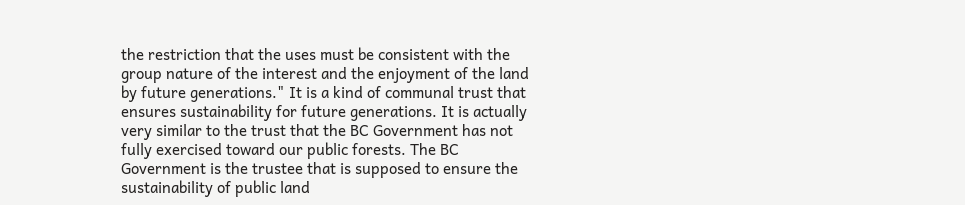the restriction that the uses must be consistent with the group nature of the interest and the enjoyment of the land by future generations." It is a kind of communal trust that ensures sustainability for future generations. It is actually very similar to the trust that the BC Government has not fully exercised toward our public forests. The BC Government is the trustee that is supposed to ensure the sustainability of public land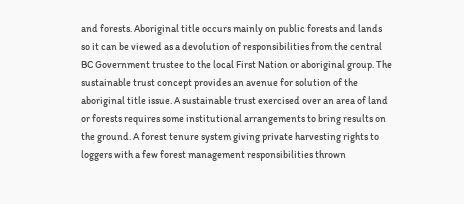and forests. Aboriginal title occurs mainly on public forests and lands so it can be viewed as a devolution of responsibilities from the central BC Government trustee to the local First Nation or aboriginal group. The sustainable trust concept provides an avenue for solution of the aboriginal title issue. A sustainable trust exercised over an area of land or forests requires some institutional arrangements to bring results on the ground. A forest tenure system giving private harvesting rights to loggers with a few forest management responsibilities thrown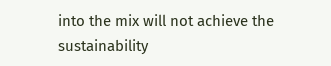into the mix will not achieve the sustainability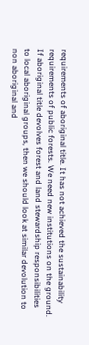requirements of aboriginal title. It has not achieved the sustainability requirements of public forests. We need new institutions on the ground. If aboriginal title devolves forest and land stewardship responsibilities to local aboriginal groups, then we should look at similar devolution to non aboriginal and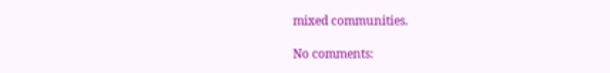mixed communities.

No comments: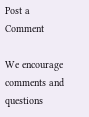Post a Comment

We encourage comments and questions